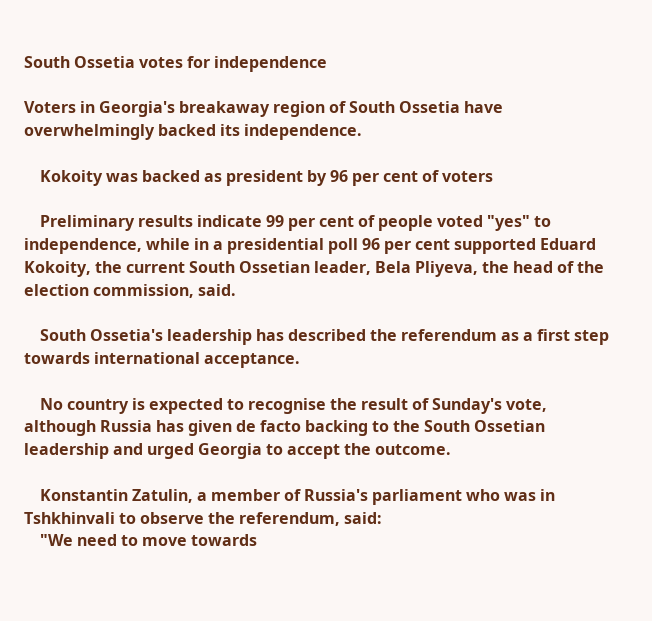South Ossetia votes for independence

Voters in Georgia's breakaway region of South Ossetia have overwhelmingly backed its independence.

    Kokoity was backed as president by 96 per cent of voters

    Preliminary results indicate 99 per cent of people voted "yes" to independence, while in a presidential poll 96 per cent supported Eduard Kokoity, the current South Ossetian leader, Bela Pliyeva, the head of the election commission, said.

    South Ossetia's leadership has described the referendum as a first step towards international acceptance.

    No country is expected to recognise the result of Sunday's vote, although Russia has given de facto backing to the South Ossetian leadership and urged Georgia to accept the outcome.

    Konstantin Zatulin, a member of Russia's parliament who was in Tshkhinvali to observe the referendum, said:
    "We need to move towards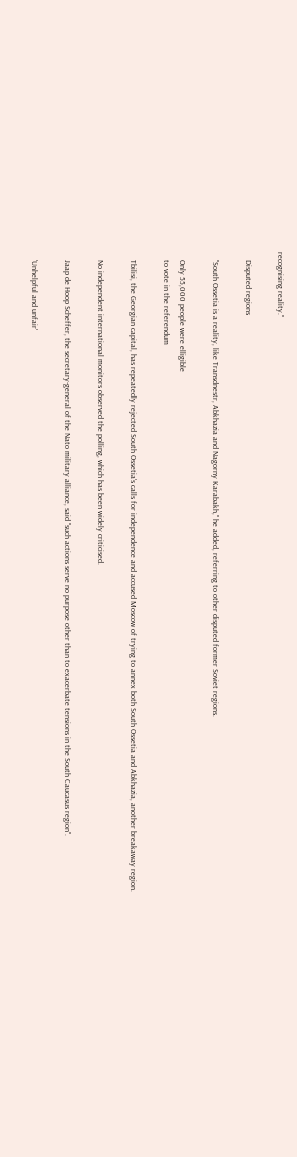recognising reality."

    Disputed regions

    "South Ossetia is a reality, like Transdnestr, Abkhazia and Nagorny Karabakh," he added, referring to other disputed former Soviet regions.

    Only 55,000 people were elligible
    to vote in the referendum

    Tbilisi, the Georgian capital, has repeatedly rejected South Ossetia's calls for independence and accused Moscow of trying to annex both South Ossetia and Abkhazia, another breakaway region.

    No independent international monitors observed the polling, which has been widely criticised.

    Jaap de Hoop Scheffer, the secretary-general of the Nato military alliance, said "such actions serve no purpose other than to exacerbate tensions in the South Caucasus region".

    'Unhelpful and unfair'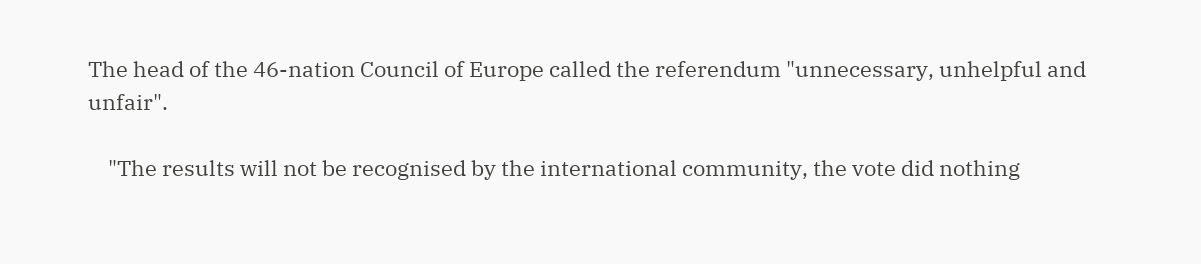The head of the 46-nation Council of Europe called the referendum "unnecessary, unhelpful and unfair".

    "The results will not be recognised by the international community, the vote did nothing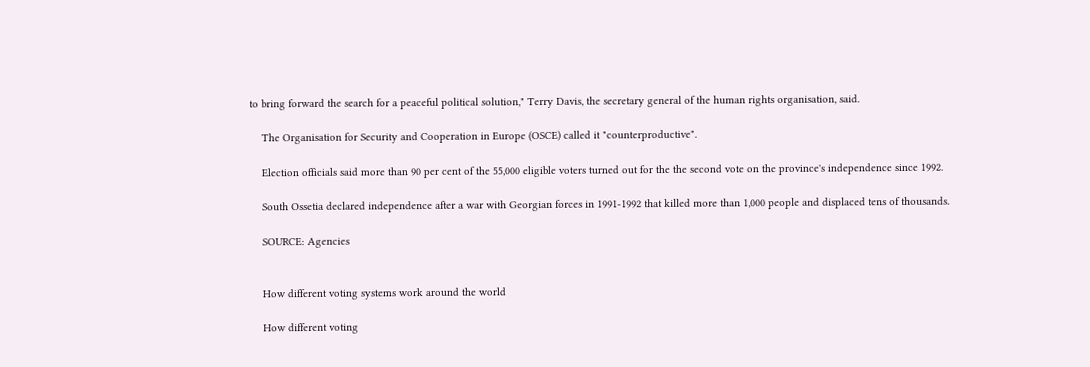to bring forward the search for a peaceful political solution," Terry Davis, the secretary general of the human rights organisation, said.

    The Organisation for Security and Cooperation in Europe (OSCE) called it "counterproductive".

    Election officials said more than 90 per cent of the 55,000 eligible voters turned out for the the second vote on the province's independence since 1992.

    South Ossetia declared independence after a war with Georgian forces in 1991-1992 that killed more than 1,000 people and displaced tens of thousands.

    SOURCE: Agencies


    How different voting systems work around the world

    How different voting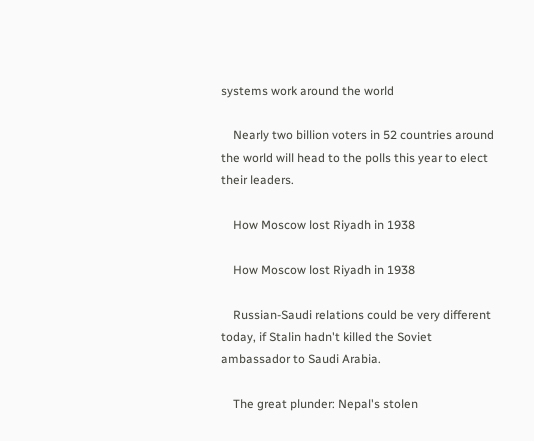systems work around the world

    Nearly two billion voters in 52 countries around the world will head to the polls this year to elect their leaders.

    How Moscow lost Riyadh in 1938

    How Moscow lost Riyadh in 1938

    Russian-Saudi relations could be very different today, if Stalin hadn't killed the Soviet ambassador to Saudi Arabia.

    The great plunder: Nepal's stolen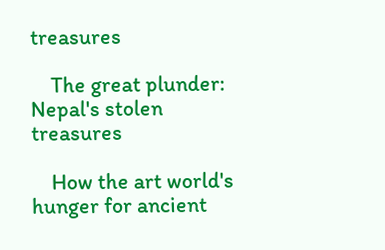treasures

    The great plunder: Nepal's stolen treasures

    How the art world's hunger for ancient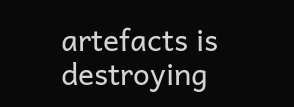artefacts is destroying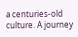a centuries-old culture. A journey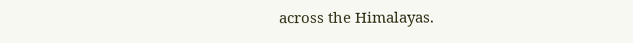across the Himalayas.